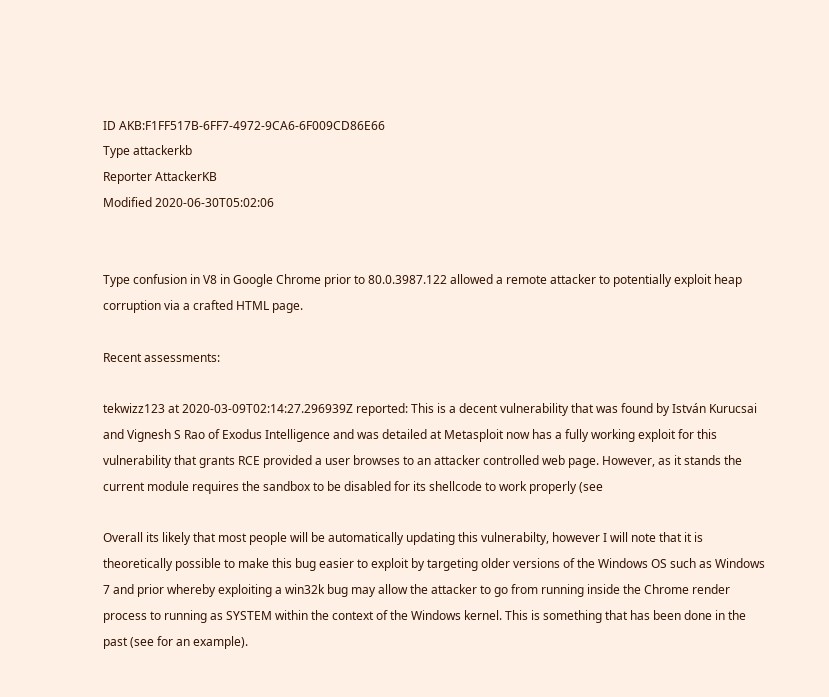ID AKB:F1FF517B-6FF7-4972-9CA6-6F009CD86E66
Type attackerkb
Reporter AttackerKB
Modified 2020-06-30T05:02:06


Type confusion in V8 in Google Chrome prior to 80.0.3987.122 allowed a remote attacker to potentially exploit heap corruption via a crafted HTML page.

Recent assessments:

tekwizz123 at 2020-03-09T02:14:27.296939Z reported: This is a decent vulnerability that was found by István Kurucsai and Vignesh S Rao of Exodus Intelligence and was detailed at Metasploit now has a fully working exploit for this vulnerability that grants RCE provided a user browses to an attacker controlled web page. However, as it stands the current module requires the sandbox to be disabled for its shellcode to work properly (see

Overall its likely that most people will be automatically updating this vulnerabilty, however I will note that it is theoretically possible to make this bug easier to exploit by targeting older versions of the Windows OS such as Windows 7 and prior whereby exploiting a win32k bug may allow the attacker to go from running inside the Chrome render process to running as SYSTEM within the context of the Windows kernel. This is something that has been done in the past (see for an example).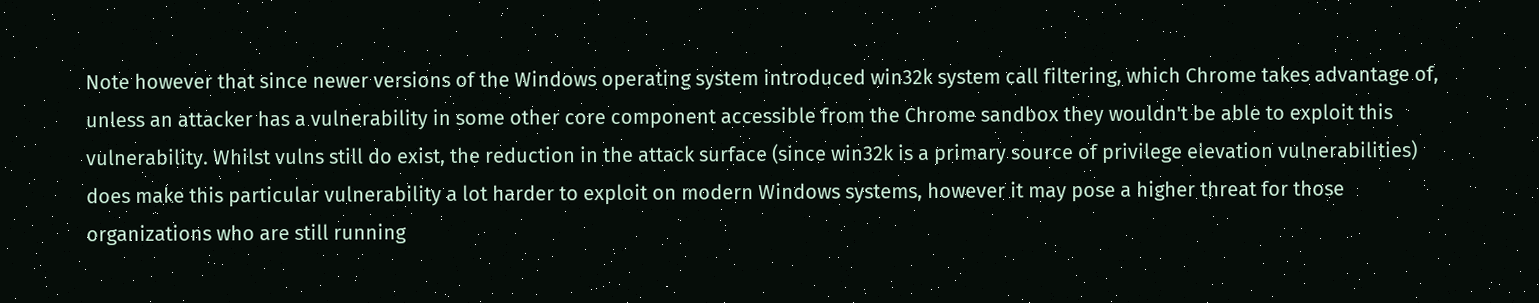Note however that since newer versions of the Windows operating system introduced win32k system call filtering, which Chrome takes advantage of, unless an attacker has a vulnerability in some other core component accessible from the Chrome sandbox they wouldn't be able to exploit this vulnerability. Whilst vulns still do exist, the reduction in the attack surface (since win32k is a primary source of privilege elevation vulnerabilities) does make this particular vulnerability a lot harder to exploit on modern Windows systems, however it may pose a higher threat for those organizations who are still running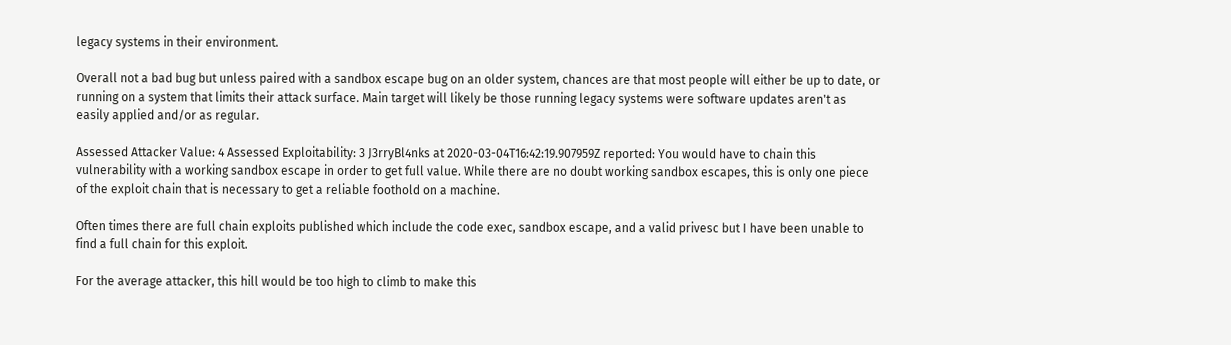legacy systems in their environment.

Overall not a bad bug but unless paired with a sandbox escape bug on an older system, chances are that most people will either be up to date, or running on a system that limits their attack surface. Main target will likely be those running legacy systems were software updates aren't as easily applied and/or as regular.

Assessed Attacker Value: 4 Assessed Exploitability: 3 J3rryBl4nks at 2020-03-04T16:42:19.907959Z reported: You would have to chain this vulnerability with a working sandbox escape in order to get full value. While there are no doubt working sandbox escapes, this is only one piece of the exploit chain that is necessary to get a reliable foothold on a machine.

Often times there are full chain exploits published which include the code exec, sandbox escape, and a valid privesc but I have been unable to find a full chain for this exploit.

For the average attacker, this hill would be too high to climb to make this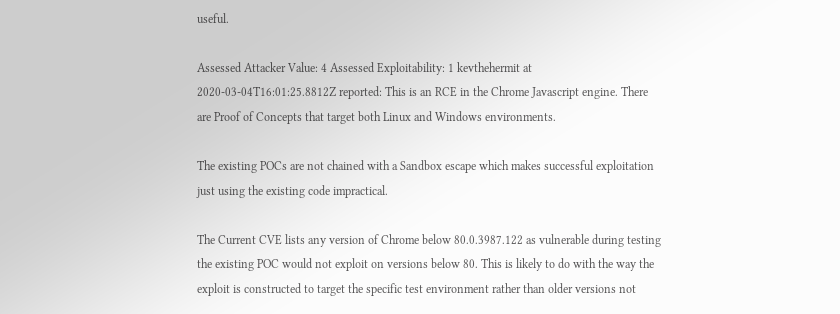useful.

Assessed Attacker Value: 4 Assessed Exploitability: 1 kevthehermit at 2020-03-04T16:01:25.8812Z reported: This is an RCE in the Chrome Javascript engine. There are Proof of Concepts that target both Linux and Windows environments.

The existing POCs are not chained with a Sandbox escape which makes successful exploitation just using the existing code impractical.

The Current CVE lists any version of Chrome below 80.0.3987.122 as vulnerable during testing the existing POC would not exploit on versions below 80. This is likely to do with the way the exploit is constructed to target the specific test environment rather than older versions not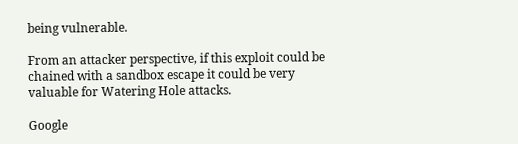being vulnerable.

From an attacker perspective, if this exploit could be chained with a sandbox escape it could be very valuable for Watering Hole attacks.

Google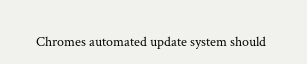Chromes automated update system should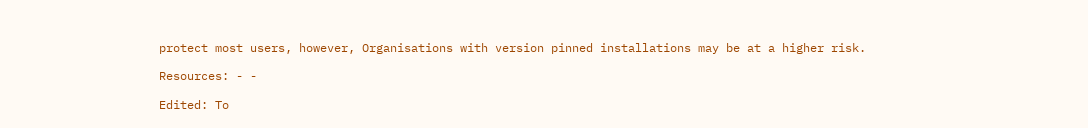protect most users, however, Organisations with version pinned installations may be at a higher risk.

Resources: - -

Edited: To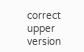correct upper version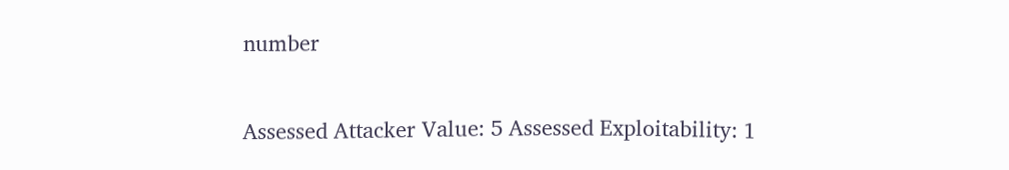number

Assessed Attacker Value: 5 Assessed Exploitability: 1